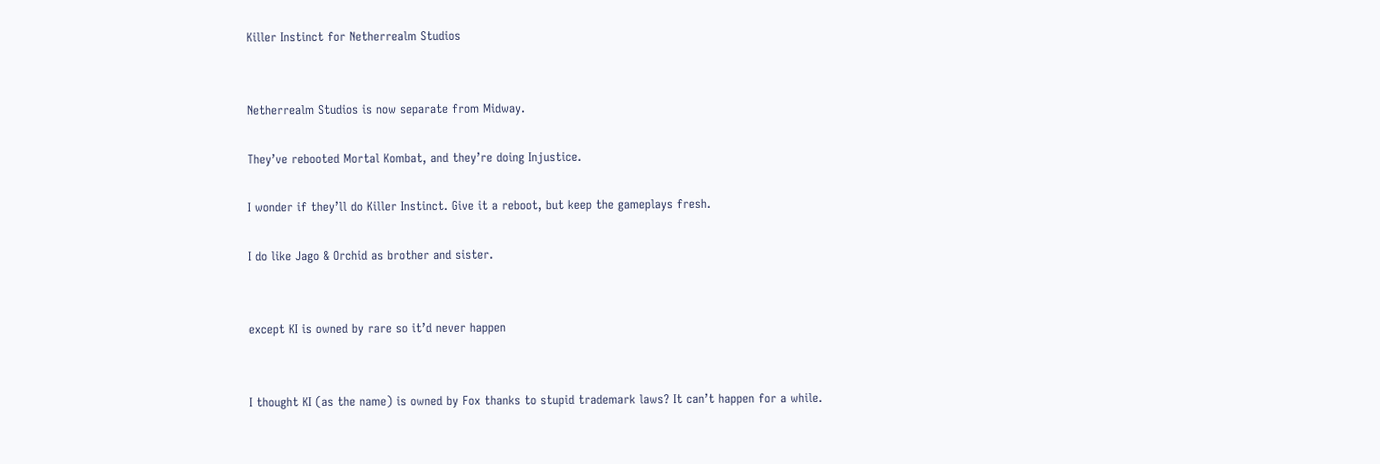Killer Instinct for Netherrealm Studios


Netherrealm Studios is now separate from Midway.

They’ve rebooted Mortal Kombat, and they’re doing Injustice.

I wonder if they’ll do Killer Instinct. Give it a reboot, but keep the gameplays fresh.

I do like Jago & Orchid as brother and sister.


except KI is owned by rare so it’d never happen


I thought KI (as the name) is owned by Fox thanks to stupid trademark laws? It can’t happen for a while.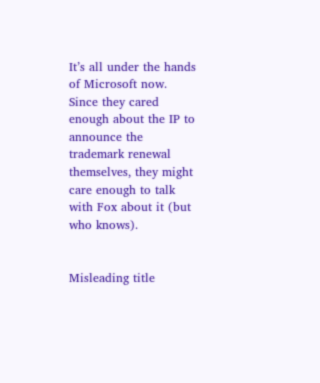It’s all under the hands of Microsoft now. Since they cared enough about the IP to announce the trademark renewal themselves, they might care enough to talk with Fox about it (but who knows).


Misleading title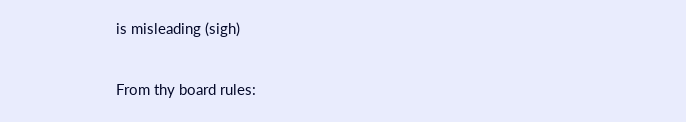is misleading (sigh)

From thy board rules: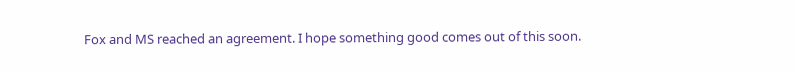Fox and MS reached an agreement. I hope something good comes out of this soon.